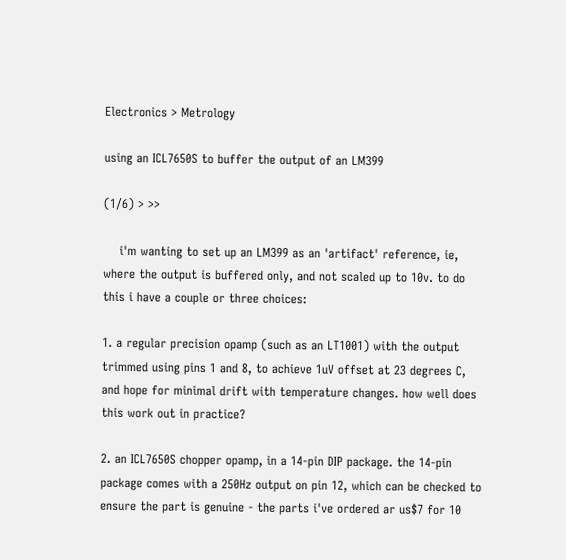Electronics > Metrology

using an ICL7650S to buffer the output of an LM399

(1/6) > >>

    i'm wanting to set up an LM399 as an 'artifact' reference, ie, where the output is buffered only, and not scaled up to 10v. to do this i have a couple or three choices:

1. a regular precision opamp (such as an LT1001) with the output trimmed using pins 1 and 8, to achieve 1uV offset at 23 degrees C, and hope for minimal drift with temperature changes. how well does this work out in practice?

2. an ICL7650S chopper opamp, in a 14-pin DIP package. the 14-pin package comes with a 250Hz output on pin 12, which can be checked to ensure the part is genuine - the parts i've ordered ar us$7 for 10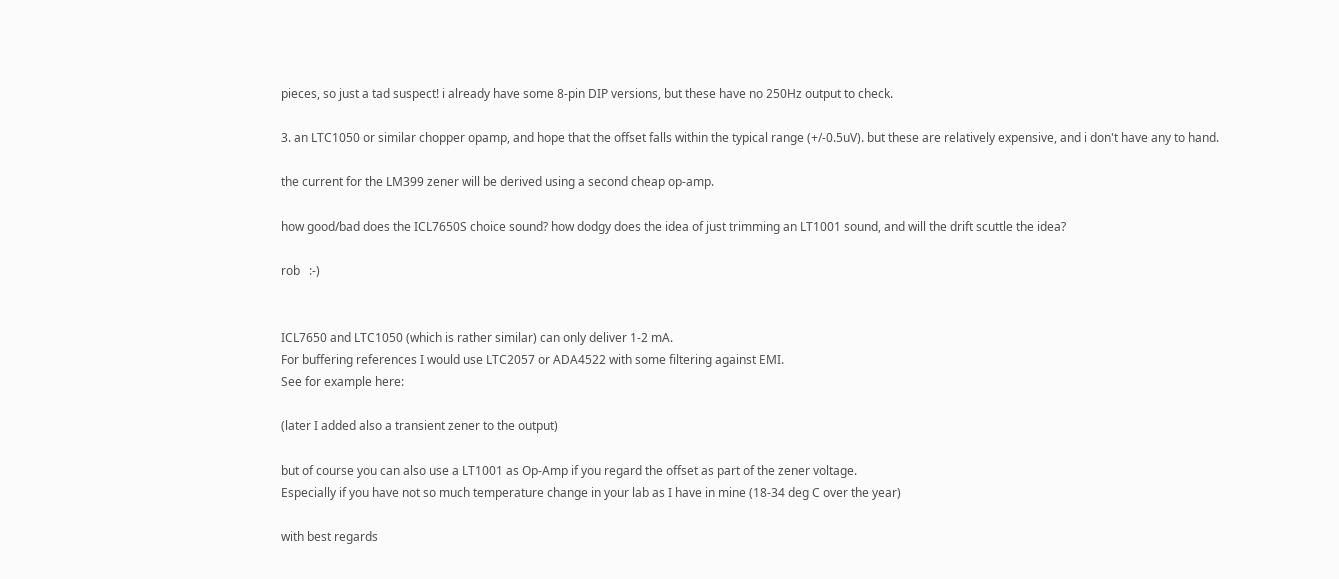pieces, so just a tad suspect! i already have some 8-pin DIP versions, but these have no 250Hz output to check.

3. an LTC1050 or similar chopper opamp, and hope that the offset falls within the typical range (+/-0.5uV). but these are relatively expensive, and i don't have any to hand.

the current for the LM399 zener will be derived using a second cheap op-amp.

how good/bad does the ICL7650S choice sound? how dodgy does the idea of just trimming an LT1001 sound, and will the drift scuttle the idea?

rob   :-)


ICL7650 and LTC1050 (which is rather similar) can only deliver 1-2 mA.
For buffering references I would use LTC2057 or ADA4522 with some filtering against EMI.
See for example here:

(later I added also a transient zener to the output)

but of course you can also use a LT1001 as Op-Amp if you regard the offset as part of the zener voltage.
Especially if you have not so much temperature change in your lab as I have in mine (18-34 deg C over the year)

with best regards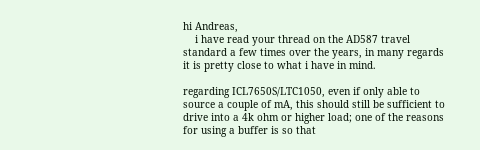hi Andreas,
    i have read your thread on the AD587 travel standard a few times over the years, in many regards it is pretty close to what i have in mind.

regarding ICL7650S/LTC1050, even if only able to source a couple of mA, this should still be sufficient to drive into a 4k ohm or higher load; one of the reasons for using a buffer is so that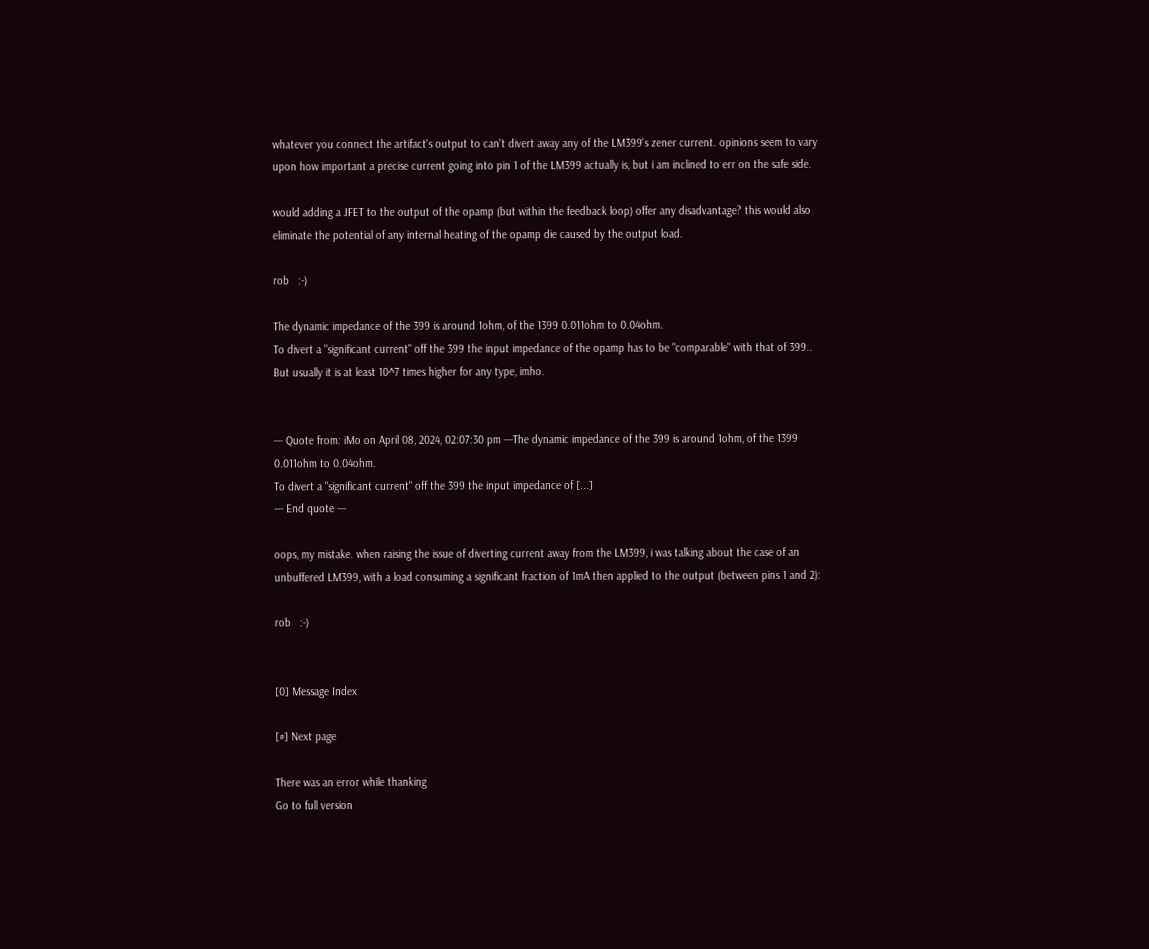whatever you connect the artifact's output to can't divert away any of the LM399's zener current. opinions seem to vary upon how important a precise current going into pin 1 of the LM399 actually is, but i am inclined to err on the safe side.

would adding a JFET to the output of the opamp (but within the feedback loop) offer any disadvantage? this would also eliminate the potential of any internal heating of the opamp die caused by the output load.

rob   :-)

The dynamic impedance of the 399 is around 1ohm, of the 1399 0.011ohm to 0.04ohm.
To divert a "significant current" off the 399 the input impedance of the opamp has to be "comparable" with that of 399..
But usually it is at least 10^7 times higher for any type, imho.


--- Quote from: iMo on April 08, 2024, 02:07:30 pm ---The dynamic impedance of the 399 is around 1ohm, of the 1399 0.011ohm to 0.04ohm.
To divert a "significant current" off the 399 the input impedance of [...]
--- End quote ---

oops, my mistake. when raising the issue of diverting current away from the LM399, i was talking about the case of an unbuffered LM399, with a load consuming a significant fraction of 1mA then applied to the output (between pins 1 and 2):

rob   :-)


[0] Message Index

[#] Next page

There was an error while thanking
Go to full version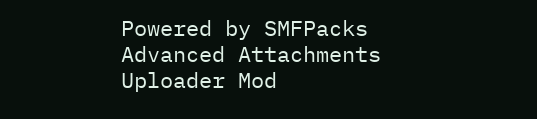Powered by SMFPacks Advanced Attachments Uploader Mod